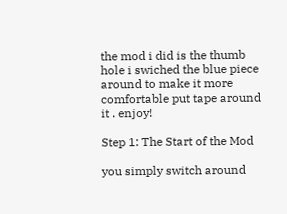the mod i did is the thumb hole i swiched the blue piece around to make it more comfortable put tape around it . enjoy!

Step 1: The Start of the Mod

you simply switch around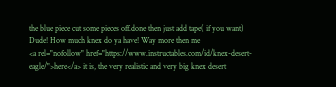the blue piece cut some pieces off.done then just add tape( if you want)
Dude! How much knex do ya have! Way more then me
<a rel="nofollow" href="https://www.instructables.com/id/knex-desert-eagle/">here</a> it is, the very realistic and very big knex desert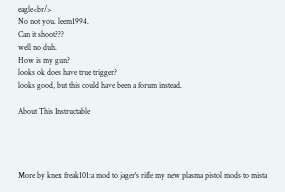eagle<br/>
No not you. leem1994.
Can it shoot???
well no duh.
How is my gun?
looks ok does have true trigger?
looks good, but this could have been a forum instead.

About This Instructable




More by knex freak101:a mod to jager's rifle my new plasma pistol mods to mista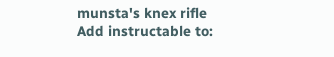munsta's knex rifle
Add instructable to: